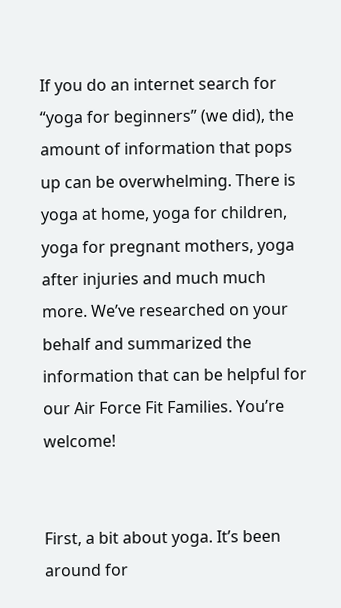If you do an internet search for “yoga for beginners” (we did), the amount of information that pops up can be overwhelming. There is yoga at home, yoga for children, yoga for pregnant mothers, yoga after injuries and much much more. We’ve researched on your behalf and summarized the information that can be helpful for our Air Force Fit Families. You’re welcome!


First, a bit about yoga. It’s been around for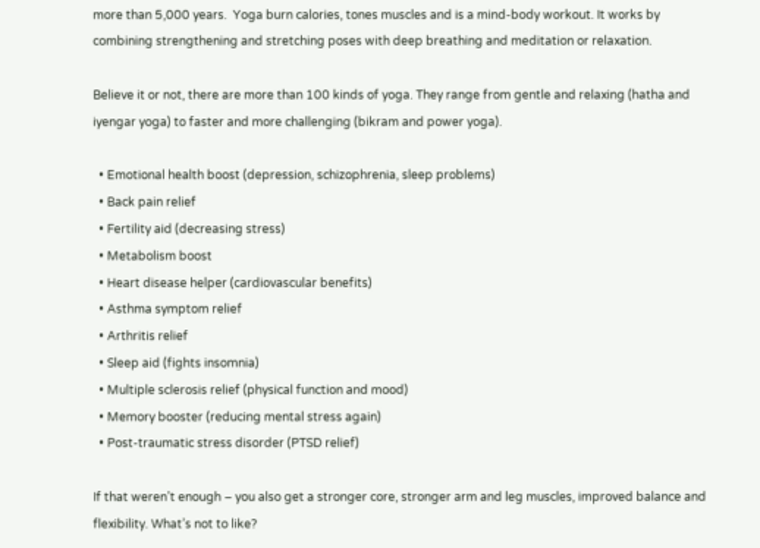more than 5,000 years.  Yoga burn calories, tones muscles and is a mind-body workout. It works by combining strengthening and stretching poses with deep breathing and meditation or relaxation.

Believe it or not, there are more than 100 kinds of yoga. They range from gentle and relaxing (hatha and iyengar yoga) to faster and more challenging (bikram and power yoga).

  • Emotional health boost (depression, schizophrenia, sleep problems)
  • Back pain relief
  • Fertility aid (decreasing stress)
  • Metabolism boost
  • Heart disease helper (cardiovascular benefits)
  • Asthma symptom relief
  • Arthritis relief
  • Sleep aid (fights insomnia)
  • Multiple sclerosis relief (physical function and mood)
  • Memory booster (reducing mental stress again)
  • Post-traumatic stress disorder (PTSD relief)

If that weren’t enough – you also get a stronger core, stronger arm and leg muscles, improved balance and flexibility. What’s not to like?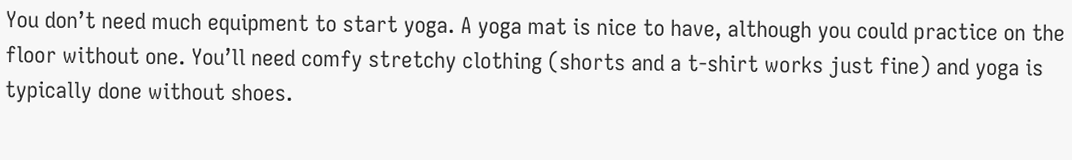You don’t need much equipment to start yoga. A yoga mat is nice to have, although you could practice on the floor without one. You’ll need comfy stretchy clothing (shorts and a t-shirt works just fine) and yoga is typically done without shoes.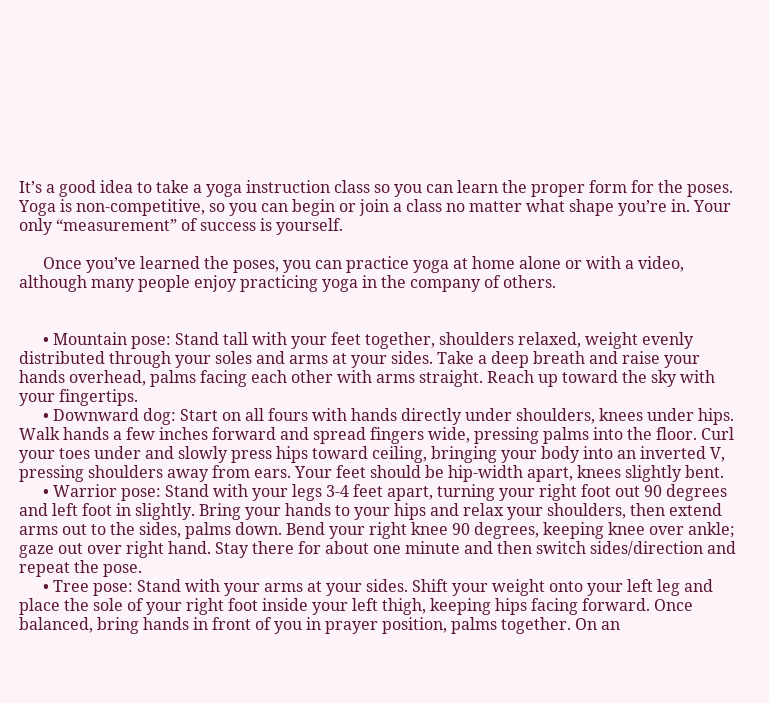It’s a good idea to take a yoga instruction class so you can learn the proper form for the poses. Yoga is non-competitive, so you can begin or join a class no matter what shape you’re in. Your only “measurement” of success is yourself.

      Once you’ve learned the poses, you can practice yoga at home alone or with a video, although many people enjoy practicing yoga in the company of others.


      • Mountain pose: Stand tall with your feet together, shoulders relaxed, weight evenly distributed through your soles and arms at your sides. Take a deep breath and raise your hands overhead, palms facing each other with arms straight. Reach up toward the sky with your fingertips.
      • Downward dog: Start on all fours with hands directly under shoulders, knees under hips. Walk hands a few inches forward and spread fingers wide, pressing palms into the floor. Curl your toes under and slowly press hips toward ceiling, bringing your body into an inverted V, pressing shoulders away from ears. Your feet should be hip-width apart, knees slightly bent.
      • Warrior pose: Stand with your legs 3-4 feet apart, turning your right foot out 90 degrees and left foot in slightly. Bring your hands to your hips and relax your shoulders, then extend arms out to the sides, palms down. Bend your right knee 90 degrees, keeping knee over ankle; gaze out over right hand. Stay there for about one minute and then switch sides/direction and repeat the pose.
      • Tree pose: Stand with your arms at your sides. Shift your weight onto your left leg and place the sole of your right foot inside your left thigh, keeping hips facing forward. Once balanced, bring hands in front of you in prayer position, palms together. On an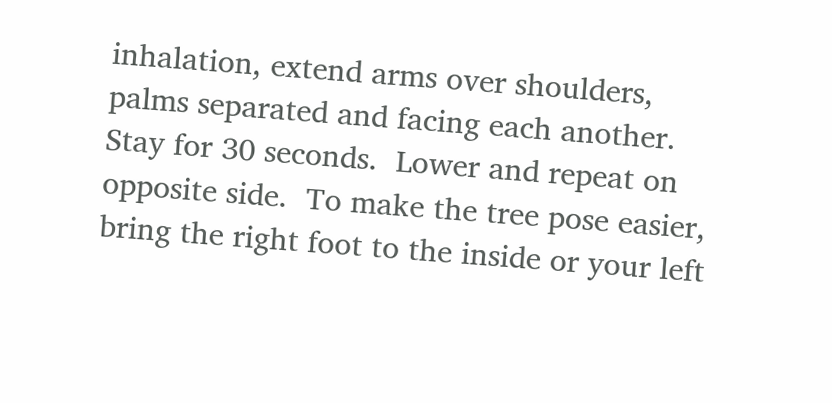inhalation, extend arms over shoulders, palms separated and facing each another. Stay for 30 seconds.  Lower and repeat on opposite side.  To make the tree pose easier, bring the right foot to the inside or your left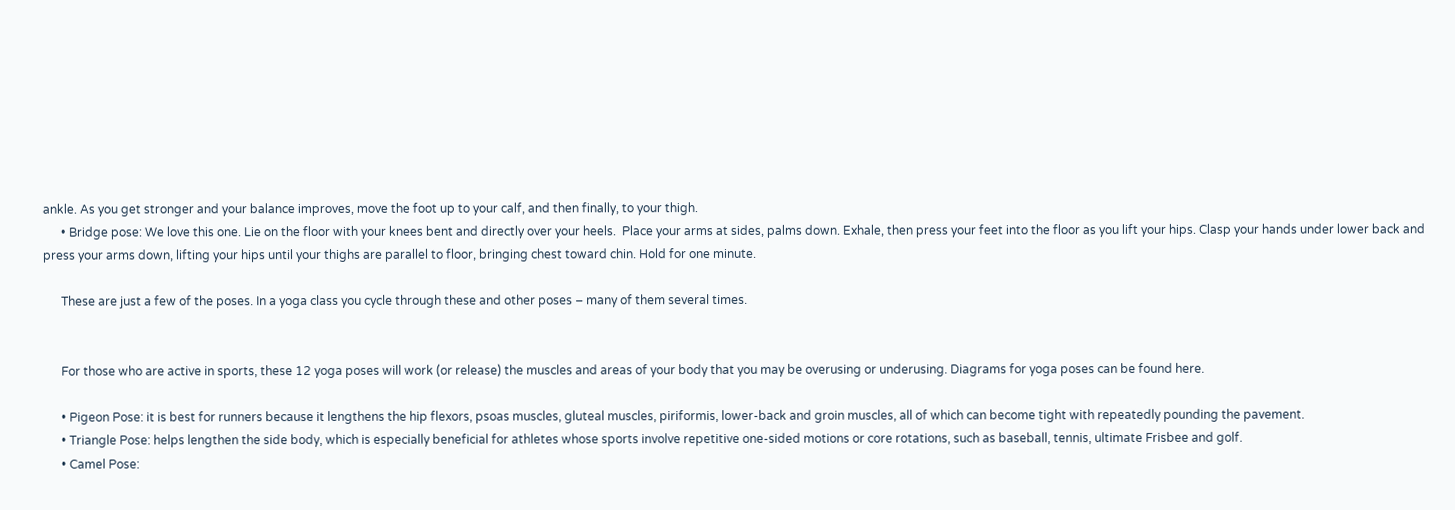ankle. As you get stronger and your balance improves, move the foot up to your calf, and then finally, to your thigh.
      • Bridge pose: We love this one. Lie on the floor with your knees bent and directly over your heels.  Place your arms at sides, palms down. Exhale, then press your feet into the floor as you lift your hips. Clasp your hands under lower back and press your arms down, lifting your hips until your thighs are parallel to floor, bringing chest toward chin. Hold for one minute.

      These are just a few of the poses. In a yoga class you cycle through these and other poses – many of them several times.


      For those who are active in sports, these 12 yoga poses will work (or release) the muscles and areas of your body that you may be overusing or underusing. Diagrams for yoga poses can be found here.

      • Pigeon Pose: it is best for runners because it lengthens the hip flexors, psoas muscles, gluteal muscles, piriformis, lower-back and groin muscles, all of which can become tight with repeatedly pounding the pavement.
      • Triangle Pose: helps lengthen the side body, which is especially beneficial for athletes whose sports involve repetitive one-sided motions or core rotations, such as baseball, tennis, ultimate Frisbee and golf.
      • Camel Pose: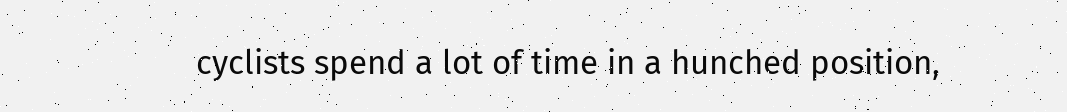cyclists spend a lot of time in a hunched position,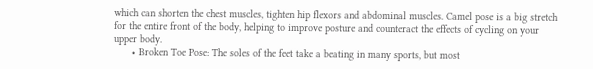which can shorten the chest muscles, tighten hip flexors and abdominal muscles. Camel pose is a big stretch for the entire front of the body, helping to improve posture and counteract the effects of cycling on your upper body.
      • Broken Toe Pose: The soles of the feet take a beating in many sports, but most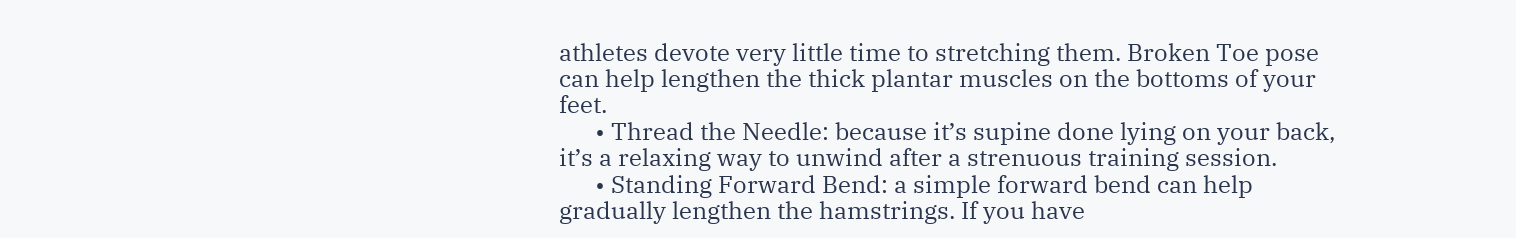athletes devote very little time to stretching them. Broken Toe pose can help lengthen the thick plantar muscles on the bottoms of your feet.
      • Thread the Needle: because it’s supine done lying on your back, it’s a relaxing way to unwind after a strenuous training session.
      • Standing Forward Bend: a simple forward bend can help gradually lengthen the hamstrings. If you have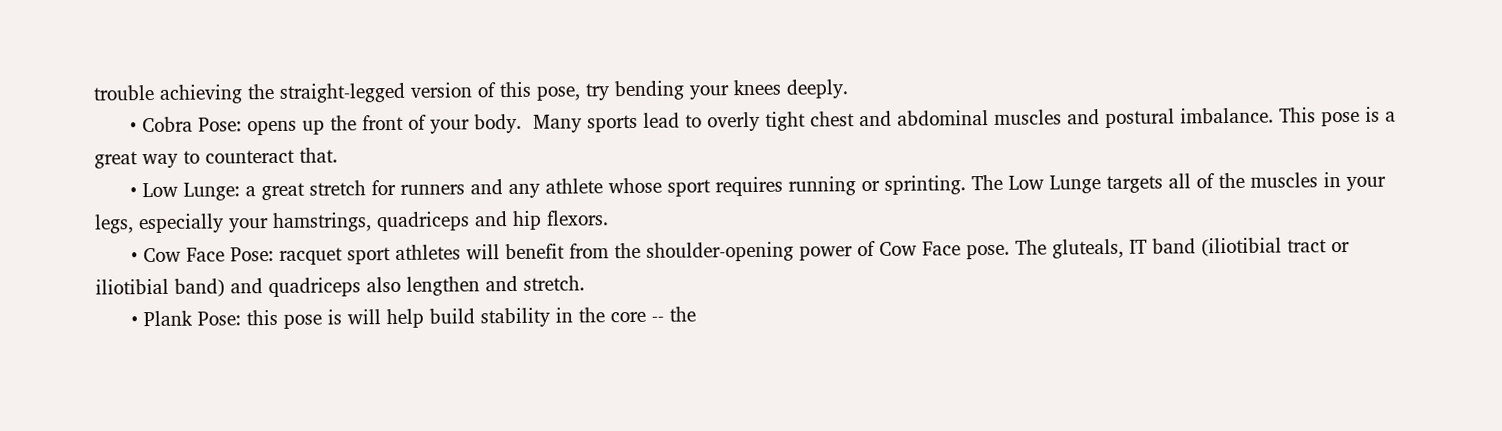trouble achieving the straight-legged version of this pose, try bending your knees deeply.
      • Cobra Pose: opens up the front of your body.  Many sports lead to overly tight chest and abdominal muscles and postural imbalance. This pose is a great way to counteract that.
      • Low Lunge: a great stretch for runners and any athlete whose sport requires running or sprinting. The Low Lunge targets all of the muscles in your legs, especially your hamstrings, quadriceps and hip flexors.
      • Cow Face Pose: racquet sport athletes will benefit from the shoulder-opening power of Cow Face pose. The gluteals, IT band (iliotibial tract or iliotibial band) and quadriceps also lengthen and stretch.
      • Plank Pose: this pose is will help build stability in the core -- the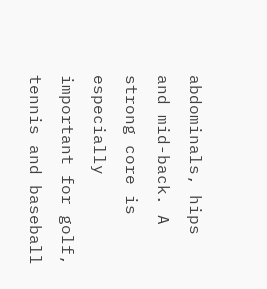abdominals, hips and mid-back. A strong core is especially important for golf, tennis and baseball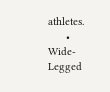athletes.
      • Wide-Legged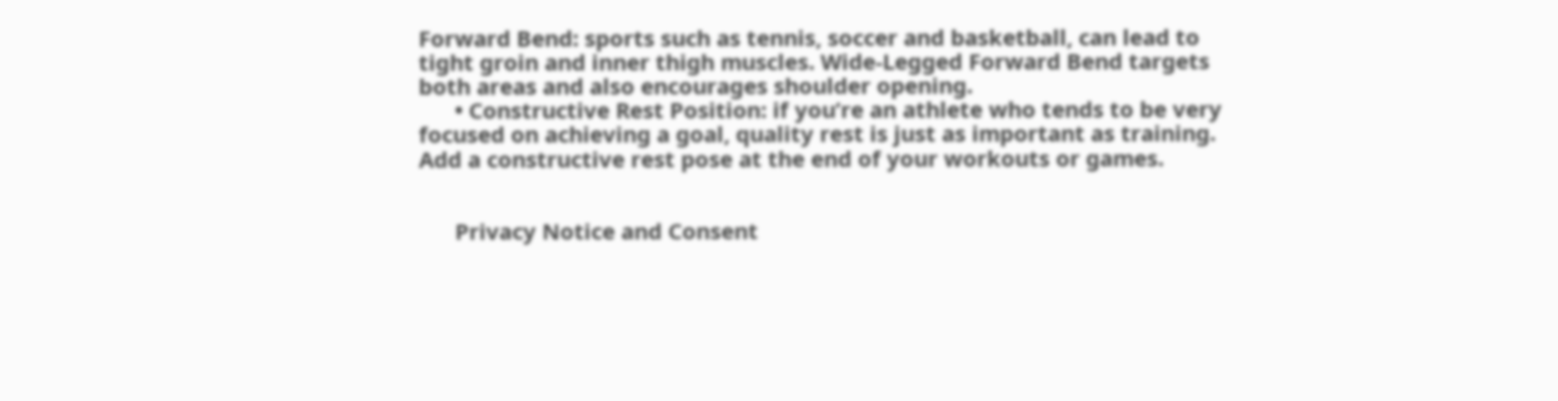Forward Bend: sports such as tennis, soccer and basketball, can lead to tight groin and inner thigh muscles. Wide-Legged Forward Bend targets both areas and also encourages shoulder opening.
      • Constructive Rest Position: if you’re an athlete who tends to be very focused on achieving a goal, quality rest is just as important as training. Add a constructive rest pose at the end of your workouts or games.


      Privacy Notice and Consent